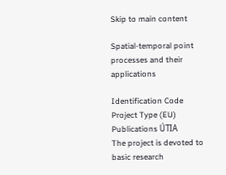Skip to main content

Spatial-temporal point processes and their applications

Identification Code
Project Type (EU)
Publications ÚTIA
The project is devoted to basic research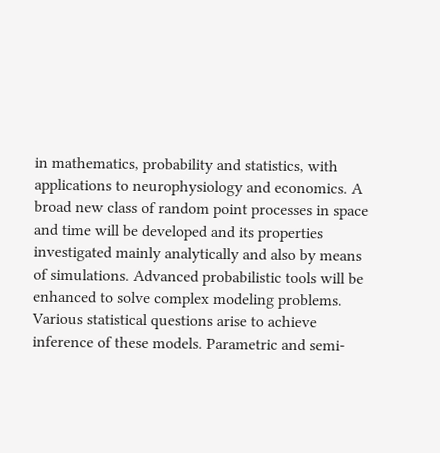in mathematics, probability and statistics, with applications to neurophysiology and economics. A broad new class of random point processes in space and time will be developed and its properties investigated mainly analytically and also by means of simulations. Advanced probabilistic tools will be enhanced to solve complex modeling problems. Various statistical questions arise to achieve inference of these models. Parametric and semi-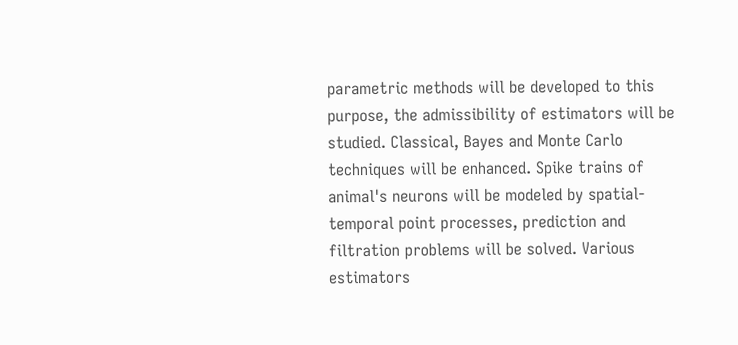parametric methods will be developed to this purpose, the admissibility of estimators will be studied. Classical, Bayes and Monte Carlo techniques will be enhanced. Spike trains of animal's neurons will be modeled by spatial-temporal point processes, prediction and filtration problems will be solved. Various estimators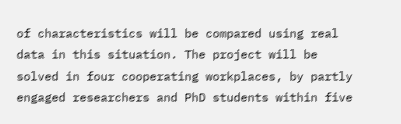of characteristics will be compared using real data in this situation. The project will be solved in four cooperating workplaces, by partly engaged researchers and PhD students within five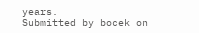years.
Submitted by bocek on